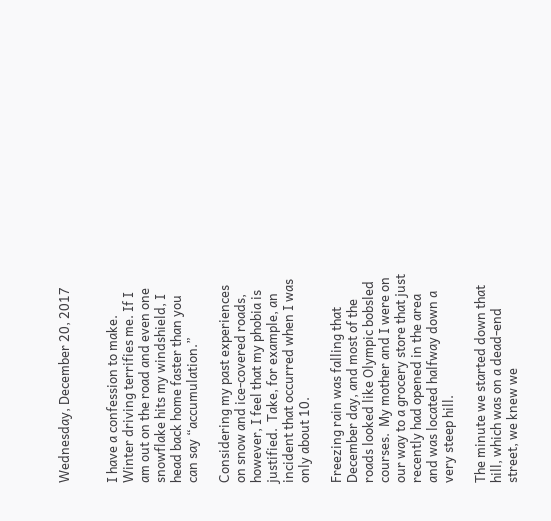Wednesday, December 20, 2017


I have a confession to make. Winter driving terrifies me. If I am out on the road and even one snowflake hits my windshield, I head back home faster than you can say “accumulation.”

Considering my past experiences on snow and ice-covered roads, however, I feel that my phobia is justified.  Take, for example, an incident that occurred when I was only about 10.

Freezing rain was falling that December day, and most of the roads looked like Olympic bobsled courses.  My mother and I were on our way to a grocery store that just recently had opened in the area and was located halfway down a very steep hill.

The minute we started down that hill, which was on a dead-end street, we knew we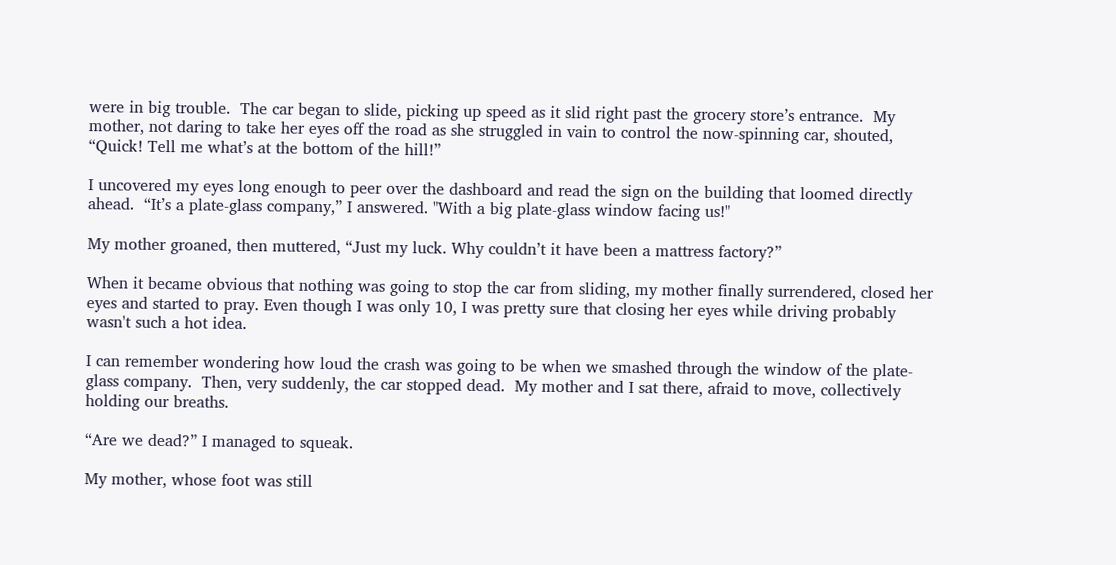were in big trouble.  The car began to slide, picking up speed as it slid right past the grocery store’s entrance.  My mother, not daring to take her eyes off the road as she struggled in vain to control the now-spinning car, shouted, “Quick! Tell me what’s at the bottom of the hill!”

I uncovered my eyes long enough to peer over the dashboard and read the sign on the building that loomed directly ahead.  “It’s a plate-glass company,” I answered. "With a big plate-glass window facing us!"

My mother groaned, then muttered, “Just my luck. Why couldn’t it have been a mattress factory?”

When it became obvious that nothing was going to stop the car from sliding, my mother finally surrendered, closed her eyes and started to pray. Even though I was only 10, I was pretty sure that closing her eyes while driving probably wasn't such a hot idea.

I can remember wondering how loud the crash was going to be when we smashed through the window of the plate-glass company.  Then, very suddenly, the car stopped dead.  My mother and I sat there, afraid to move, collectively holding our breaths.

“Are we dead?” I managed to squeak.

My mother, whose foot was still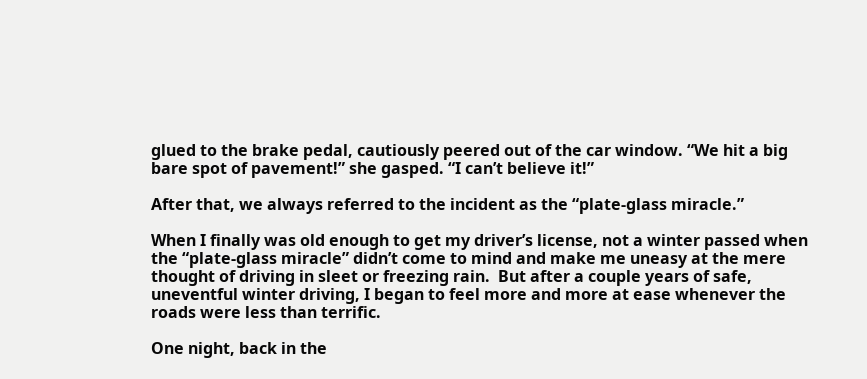glued to the brake pedal, cautiously peered out of the car window. “We hit a big bare spot of pavement!” she gasped. “I can’t believe it!”

After that, we always referred to the incident as the “plate-glass miracle.”

When I finally was old enough to get my driver’s license, not a winter passed when the “plate-glass miracle” didn’t come to mind and make me uneasy at the mere thought of driving in sleet or freezing rain.  But after a couple years of safe, uneventful winter driving, I began to feel more and more at ease whenever the roads were less than terrific.

One night, back in the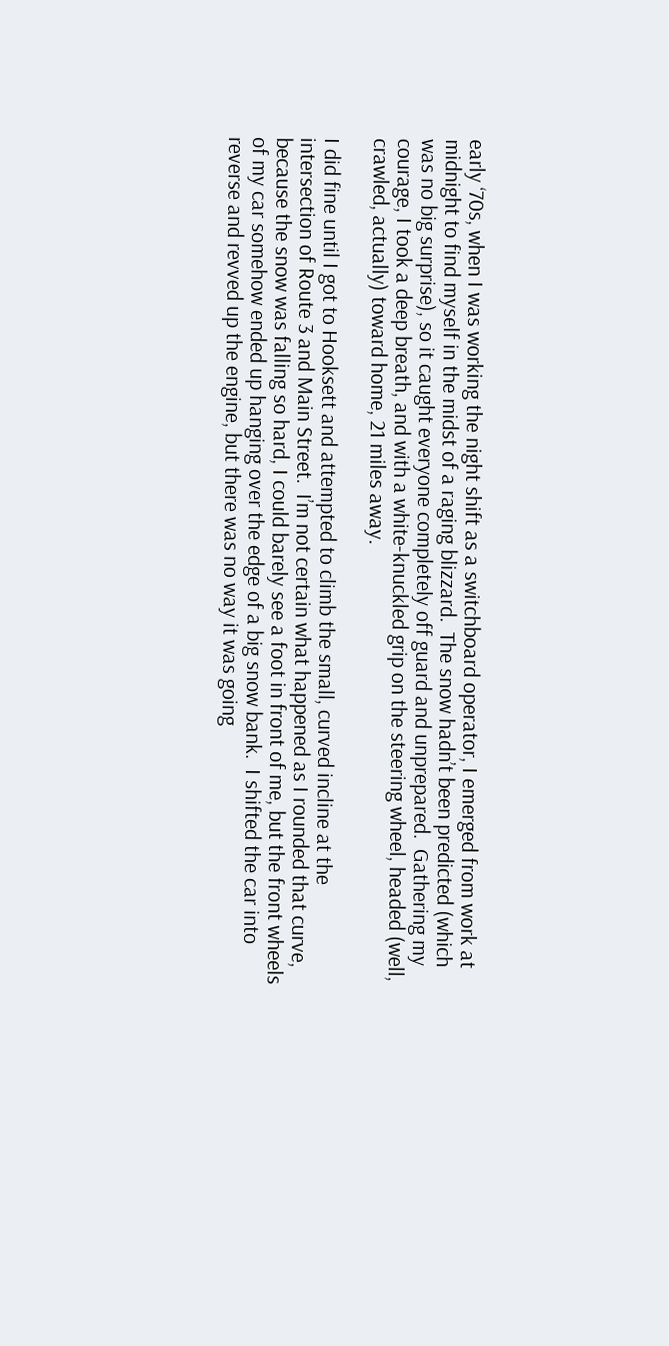early ‘70s, when I was working the night shift as a switchboard operator, I emerged from work at midnight to find myself in the midst of a raging blizzard.  The snow hadn’t been predicted (which was no big surprise), so it caught everyone completely off guard and unprepared.  Gathering my courage, I took a deep breath, and with a white-knuckled grip on the steering wheel, headed (well, crawled, actually) toward home, 21 miles away.

I did fine until I got to Hooksett and attempted to climb the small, curved incline at the intersection of Route 3 and Main Street.  I’m not certain what happened as I rounded that curve, because the snow was falling so hard, I could barely see a foot in front of me, but the front wheels of my car somehow ended up hanging over the edge of a big snow bank.  I shifted the car into reverse and revved up the engine, but there was no way it was going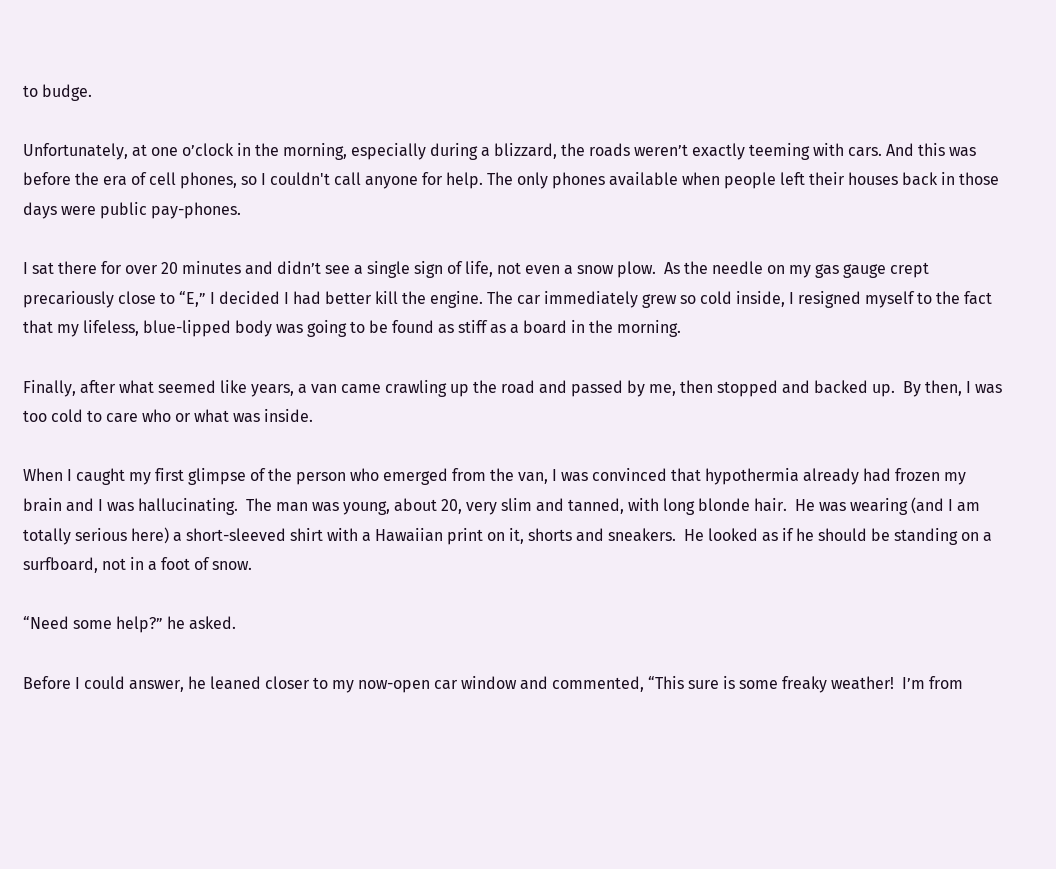to budge.

Unfortunately, at one o’clock in the morning, especially during a blizzard, the roads weren’t exactly teeming with cars. And this was before the era of cell phones, so I couldn't call anyone for help. The only phones available when people left their houses back in those days were public pay-phones.

I sat there for over 20 minutes and didn’t see a single sign of life, not even a snow plow.  As the needle on my gas gauge crept precariously close to “E,” I decided I had better kill the engine. The car immediately grew so cold inside, I resigned myself to the fact that my lifeless, blue-lipped body was going to be found as stiff as a board in the morning.

Finally, after what seemed like years, a van came crawling up the road and passed by me, then stopped and backed up.  By then, I was too cold to care who or what was inside.

When I caught my first glimpse of the person who emerged from the van, I was convinced that hypothermia already had frozen my brain and I was hallucinating.  The man was young, about 20, very slim and tanned, with long blonde hair.  He was wearing (and I am totally serious here) a short-sleeved shirt with a Hawaiian print on it, shorts and sneakers.  He looked as if he should be standing on a surfboard, not in a foot of snow.

“Need some help?” he asked.

Before I could answer, he leaned closer to my now-open car window and commented, “This sure is some freaky weather!  I’m from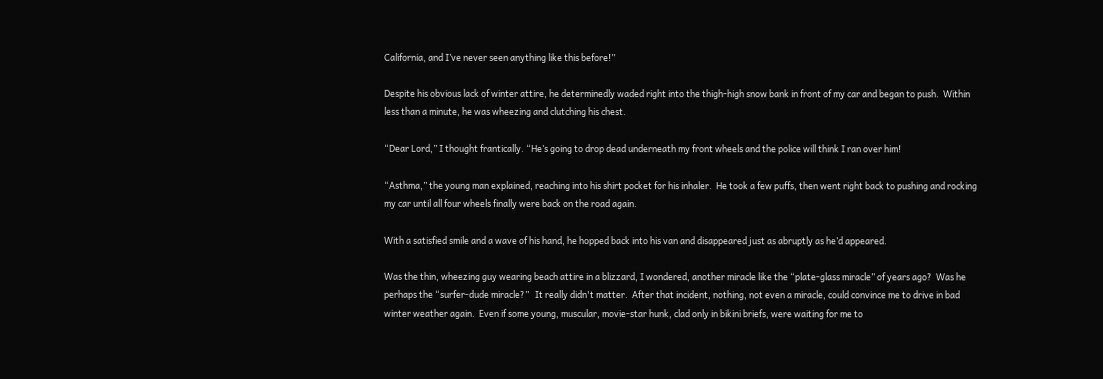California, and I’ve never seen anything like this before!”

Despite his obvious lack of winter attire, he determinedly waded right into the thigh-high snow bank in front of my car and began to push.  Within less than a minute, he was wheezing and clutching his chest.

“Dear Lord,” I thought frantically. “He’s going to drop dead underneath my front wheels and the police will think I ran over him!

“Asthma,” the young man explained, reaching into his shirt pocket for his inhaler.  He took a few puffs, then went right back to pushing and rocking my car until all four wheels finally were back on the road again.

With a satisfied smile and a wave of his hand, he hopped back into his van and disappeared just as abruptly as he’d appeared.

Was the thin, wheezing guy wearing beach attire in a blizzard, I wondered, another miracle like the “plate-glass miracle” of years ago?  Was he perhaps the “surfer-dude miracle?”   It really didn't matter.  After that incident, nothing, not even a miracle, could convince me to drive in bad winter weather again.  Even if some young, muscular, movie-star hunk, clad only in bikini briefs, were waiting for me to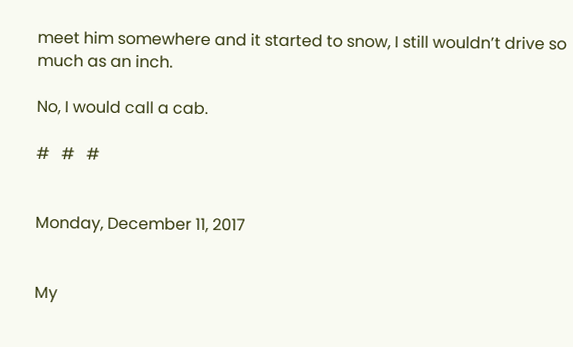meet him somewhere and it started to snow, I still wouldn’t drive so much as an inch.

No, I would call a cab.

#   #   #


Monday, December 11, 2017


My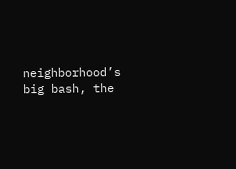neighborhood’s big bash, the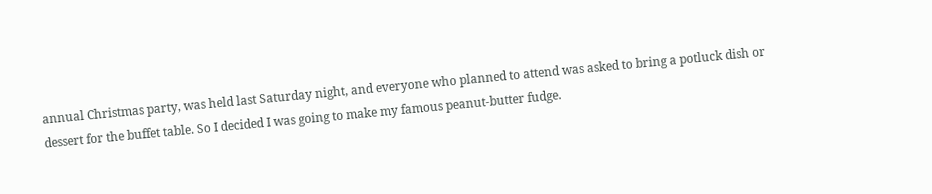annual Christmas party, was held last Saturday night, and everyone who planned to attend was asked to bring a potluck dish or dessert for the buffet table. So I decided I was going to make my famous peanut-butter fudge.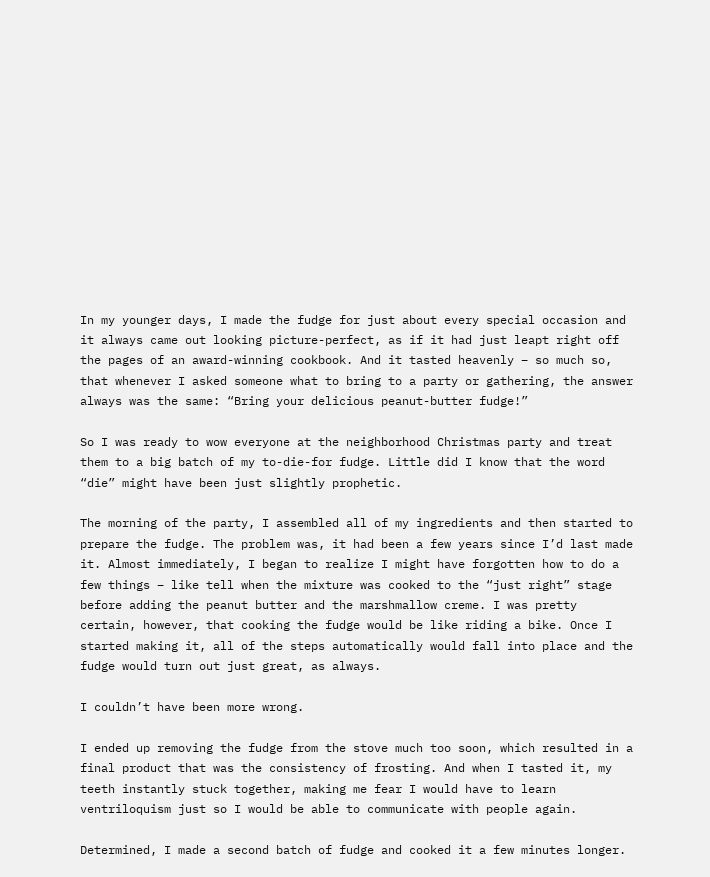In my younger days, I made the fudge for just about every special occasion and it always came out looking picture-perfect, as if it had just leapt right off the pages of an award-winning cookbook. And it tasted heavenly – so much so, that whenever I asked someone what to bring to a party or gathering, the answer always was the same: “Bring your delicious peanut-butter fudge!”

So I was ready to wow everyone at the neighborhood Christmas party and treat them to a big batch of my to-die-for fudge. Little did I know that the word “die” might have been just slightly prophetic.

The morning of the party, I assembled all of my ingredients and then started to prepare the fudge. The problem was, it had been a few years since I’d last made it. Almost immediately, I began to realize I might have forgotten how to do a few things – like tell when the mixture was cooked to the “just right” stage before adding the peanut butter and the marshmallow creme. I was pretty certain, however, that cooking the fudge would be like riding a bike. Once I started making it, all of the steps automatically would fall into place and the fudge would turn out just great, as always.

I couldn’t have been more wrong.

I ended up removing the fudge from the stove much too soon, which resulted in a final product that was the consistency of frosting. And when I tasted it, my teeth instantly stuck together, making me fear I would have to learn ventriloquism just so I would be able to communicate with people again.

Determined, I made a second batch of fudge and cooked it a few minutes longer.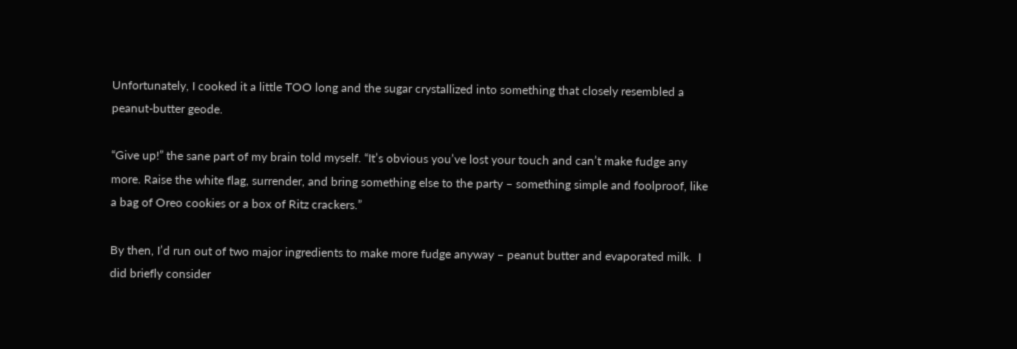Unfortunately, I cooked it a little TOO long and the sugar crystallized into something that closely resembled a peanut-butter geode.

“Give up!” the sane part of my brain told myself. “It’s obvious you’ve lost your touch and can’t make fudge any more. Raise the white flag, surrender, and bring something else to the party – something simple and foolproof, like a bag of Oreo cookies or a box of Ritz crackers.”

By then, I’d run out of two major ingredients to make more fudge anyway – peanut butter and evaporated milk.  I did briefly consider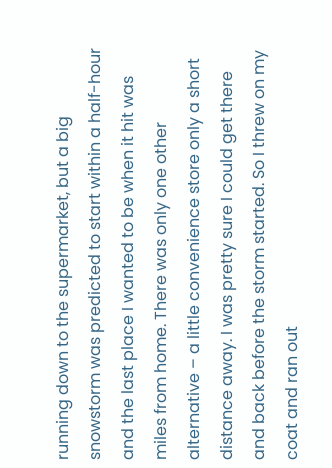running down to the supermarket, but a big snowstorm was predicted to start within a half-hour and the last place I wanted to be when it hit was miles from home. There was only one other alternative – a little convenience store only a short distance away. I was pretty sure I could get there and back before the storm started. So I threw on my coat and ran out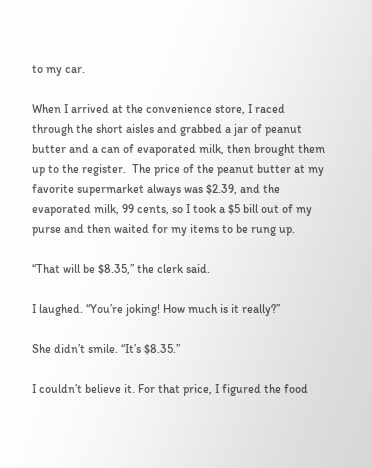to my car.

When I arrived at the convenience store, I raced through the short aisles and grabbed a jar of peanut butter and a can of evaporated milk, then brought them up to the register.  The price of the peanut butter at my favorite supermarket always was $2.39, and the evaporated milk, 99 cents, so I took a $5 bill out of my purse and then waited for my items to be rung up.

“That will be $8.35,” the clerk said.

I laughed. “You’re joking! How much is it really?”

She didn’t smile. “It’s $8.35.”

I couldn’t believe it. For that price, I figured the food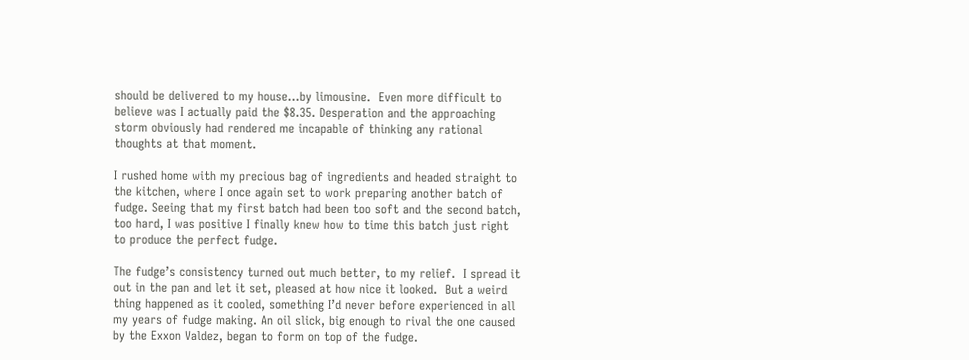should be delivered to my house…by limousine.  Even more difficult to believe was I actually paid the $8.35. Desperation and the approaching storm obviously had rendered me incapable of thinking any rational thoughts at that moment.

I rushed home with my precious bag of ingredients and headed straight to the kitchen, where I once again set to work preparing another batch of fudge. Seeing that my first batch had been too soft and the second batch, too hard, I was positive I finally knew how to time this batch just right to produce the perfect fudge.

The fudge’s consistency turned out much better, to my relief.  I spread it out in the pan and let it set, pleased at how nice it looked.  But a weird thing happened as it cooled, something I’d never before experienced in all my years of fudge making. An oil slick, big enough to rival the one caused by the Exxon Valdez, began to form on top of the fudge.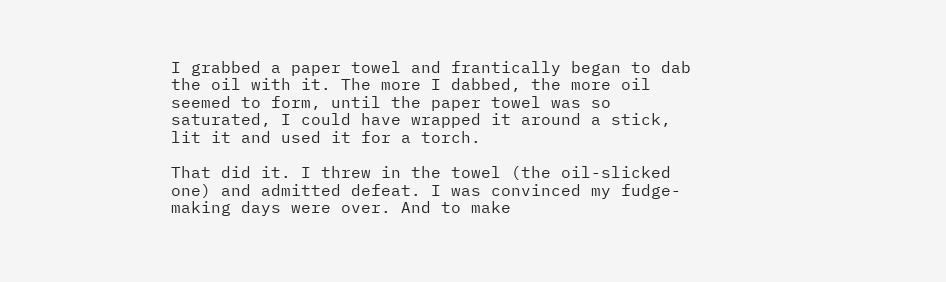I grabbed a paper towel and frantically began to dab the oil with it. The more I dabbed, the more oil seemed to form, until the paper towel was so saturated, I could have wrapped it around a stick, lit it and used it for a torch.

That did it. I threw in the towel (the oil-slicked one) and admitted defeat. I was convinced my fudge-making days were over. And to make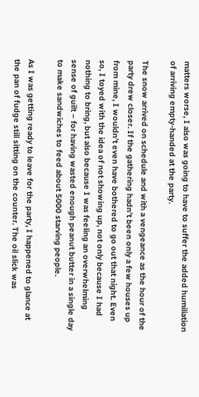matters worse, I also was going to have to suffer the added humiliation of arriving empty-handed at the party.

The snow arrived on schedule and with a vengeance as the hour of the party drew closer. If the gathering hadn’t been only a few houses up from mine, I wouldn’t even have bothered to go out that night. Even so, I toyed with the idea of not showing up, not only because I had nothing to bring, but also because I was feeling an overwhelming sense of guilt – for having wasted enough peanut butter in a single day to make sandwiches to feed about 5000 starving people.

As I was getting ready to leave for the party, I happened to glance at the pan of fudge still sitting on the counter. The oil slick was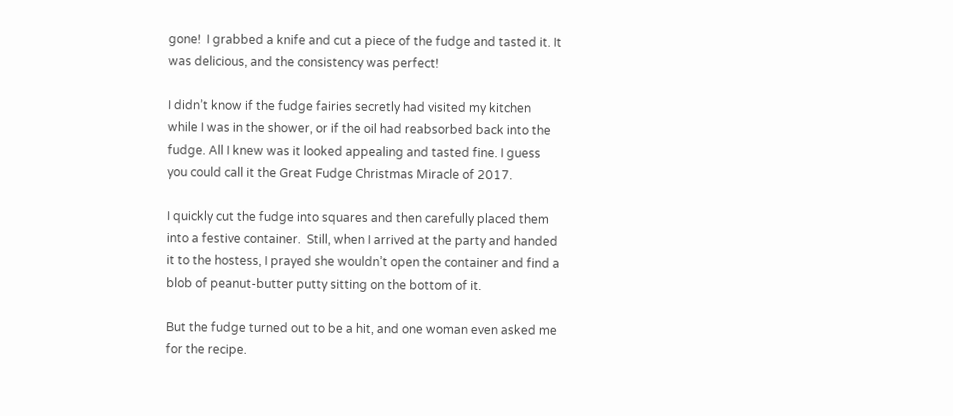gone!  I grabbed a knife and cut a piece of the fudge and tasted it. It was delicious, and the consistency was perfect!

I didn’t know if the fudge fairies secretly had visited my kitchen while I was in the shower, or if the oil had reabsorbed back into the fudge. All I knew was it looked appealing and tasted fine. I guess you could call it the Great Fudge Christmas Miracle of 2017.

I quickly cut the fudge into squares and then carefully placed them into a festive container.  Still, when I arrived at the party and handed it to the hostess, I prayed she wouldn’t open the container and find a blob of peanut-butter putty sitting on the bottom of it.

But the fudge turned out to be a hit, and one woman even asked me for the recipe.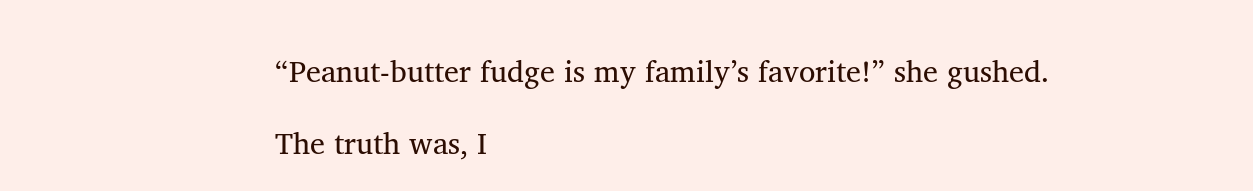“Peanut-butter fudge is my family’s favorite!” she gushed.

The truth was, I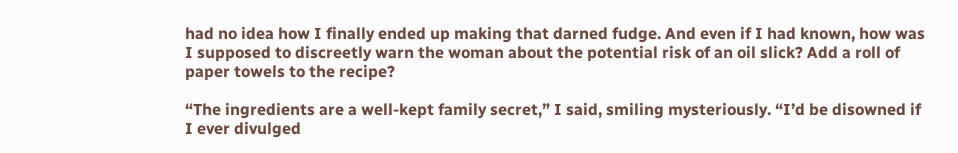had no idea how I finally ended up making that darned fudge. And even if I had known, how was I supposed to discreetly warn the woman about the potential risk of an oil slick? Add a roll of paper towels to the recipe?

“The ingredients are a well-kept family secret,” I said, smiling mysteriously. “I’d be disowned if I ever divulged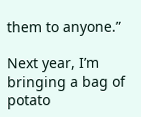them to anyone.”

Next year, I’m bringing a bag of potato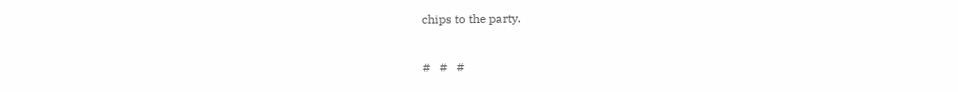chips to the party.

#   #   #